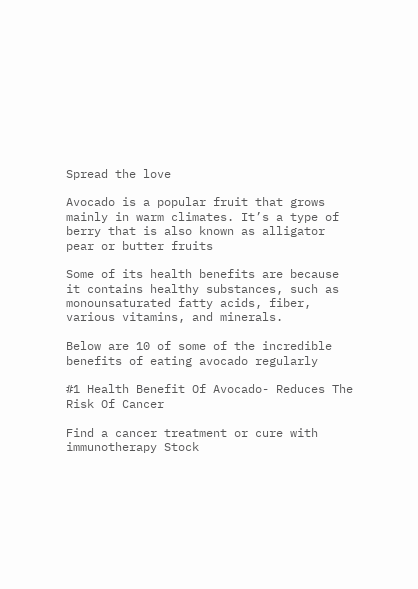Spread the love

Avocado is a popular fruit that grows mainly in warm climates. It’s a type of berry that is also known as alligator pear or butter fruits

Some of its health benefits are because it contains healthy substances, such as monounsaturated fatty acids, fiber, various vitamins, and minerals.

Below are 10 of some of the incredible benefits of eating avocado regularly

#1 Health Benefit Of Avocado- Reduces The Risk Of Cancer

Find a cancer treatment or cure with immunotherapy Stock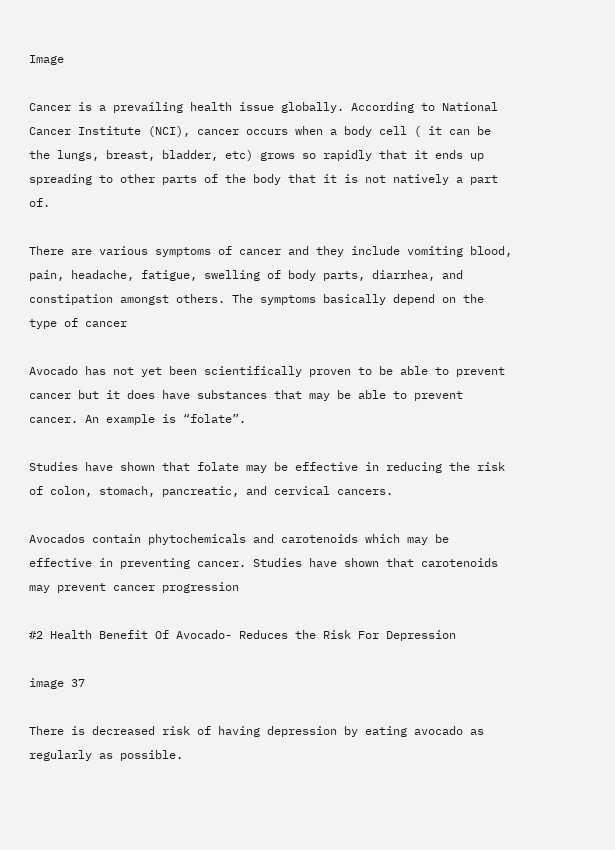Image

Cancer is a prevailing health issue globally. According to National Cancer Institute (NCI), cancer occurs when a body cell ( it can be the lungs, breast, bladder, etc) grows so rapidly that it ends up spreading to other parts of the body that it is not natively a part of.

There are various symptoms of cancer and they include vomiting blood, pain, headache, fatigue, swelling of body parts, diarrhea, and constipation amongst others. The symptoms basically depend on the type of cancer

Avocado has not yet been scientifically proven to be able to prevent cancer but it does have substances that may be able to prevent cancer. An example is “folate”.

Studies have shown that folate may be effective in reducing the risk of colon, stomach, pancreatic, and cervical cancers.

Avocados contain phytochemicals and carotenoids which may be effective in preventing cancer. Studies have shown that carotenoids may prevent cancer progression

#2 Health Benefit Of Avocado- Reduces the Risk For Depression

image 37

There is decreased risk of having depression by eating avocado as regularly as possible.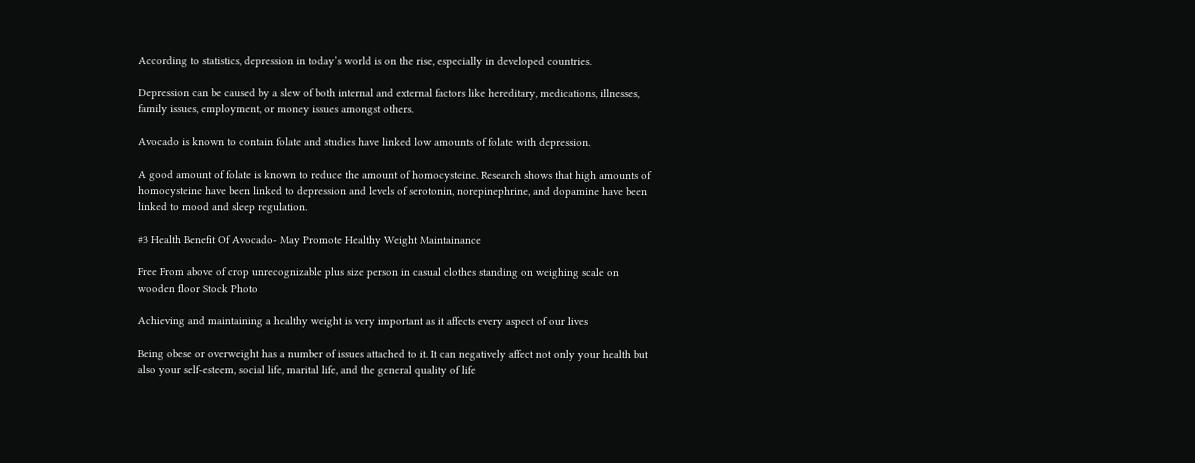According to statistics, depression in today’s world is on the rise, especially in developed countries.

Depression can be caused by a slew of both internal and external factors like hereditary, medications, illnesses, family issues, employment, or money issues amongst others.

Avocado is known to contain folate and studies have linked low amounts of folate with depression.

A good amount of folate is known to reduce the amount of homocysteine. Research shows that high amounts of homocysteine have been linked to depression and levels of serotonin, norepinephrine, and dopamine have been linked to mood and sleep regulation.

#3 Health Benefit Of Avocado- May Promote Healthy Weight Maintainance

Free From above of crop unrecognizable plus size person in casual clothes standing on weighing scale on wooden floor Stock Photo

Achieving and maintaining a healthy weight is very important as it affects every aspect of our lives

Being obese or overweight has a number of issues attached to it. It can negatively affect not only your health but also your self-esteem, social life, marital life, and the general quality of life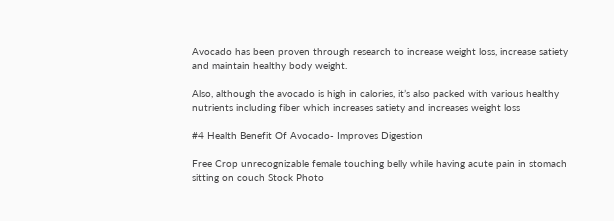Avocado has been proven through research to increase weight loss, increase satiety and maintain healthy body weight.

Also, although the avocado is high in calories, it’s also packed with various healthy nutrients including fiber which increases satiety and increases weight loss

#4 Health Benefit Of Avocado- Improves Digestion

Free Crop unrecognizable female touching belly while having acute pain in stomach sitting on couch Stock Photo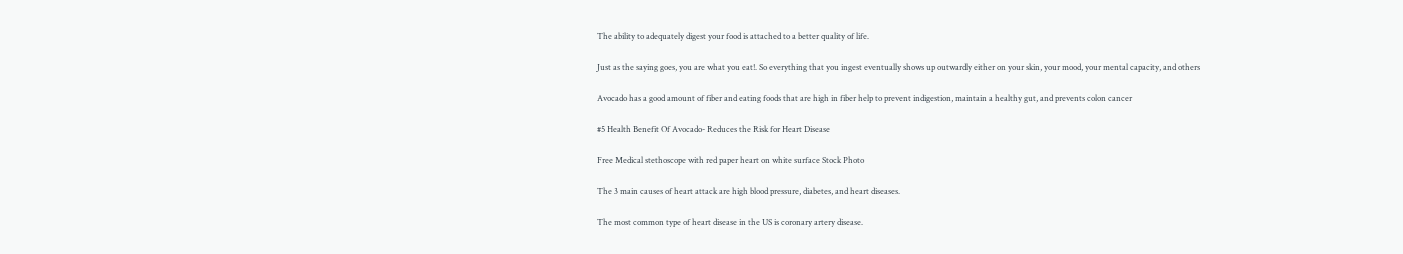The ability to adequately digest your food is attached to a better quality of life.

Just as the saying goes, you are what you eat!. So everything that you ingest eventually shows up outwardly either on your skin, your mood, your mental capacity, and others

Avocado has a good amount of fiber and eating foods that are high in fiber help to prevent indigestion, maintain a healthy gut, and prevents colon cancer

#5 Health Benefit Of Avocado- Reduces the Risk for Heart Disease

Free Medical stethoscope with red paper heart on white surface Stock Photo

The 3 main causes of heart attack are high blood pressure, diabetes, and heart diseases.

The most common type of heart disease in the US is coronary artery disease.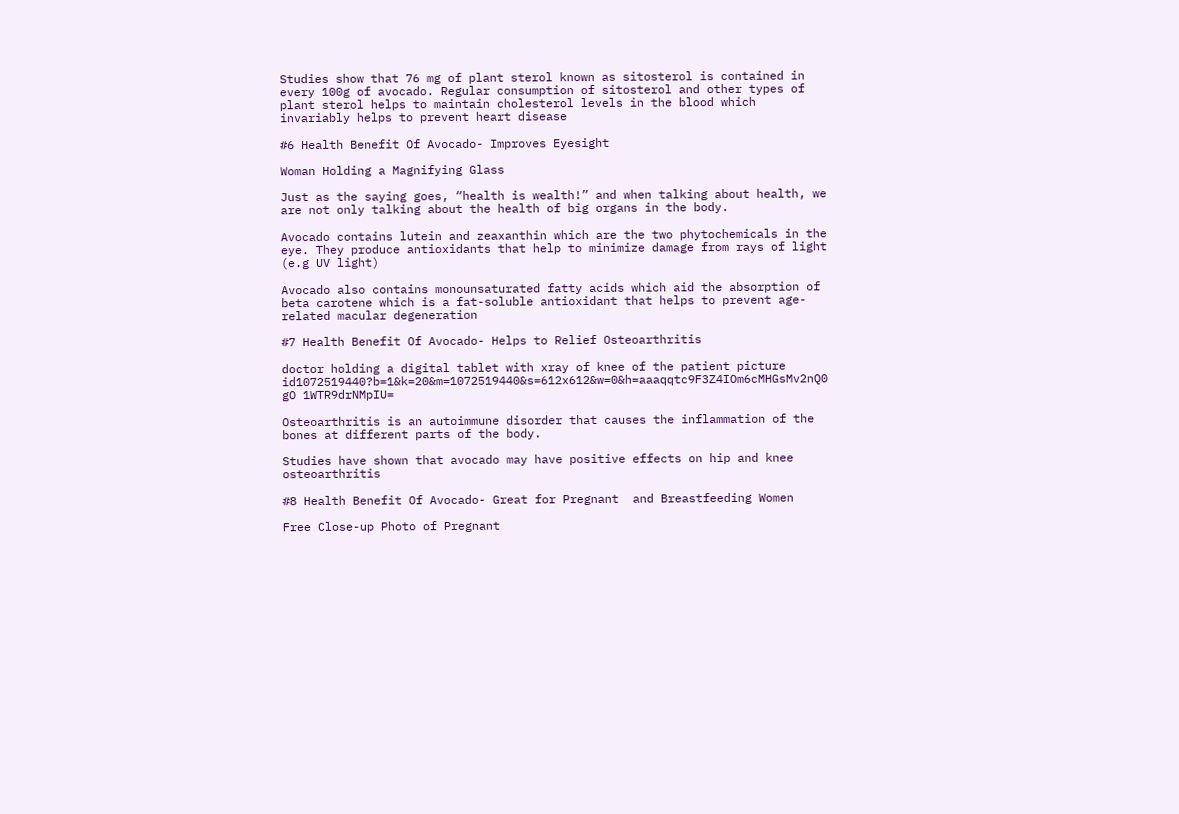Studies show that 76 mg of plant sterol known as sitosterol is contained in every 100g of avocado. Regular consumption of sitosterol and other types of plant sterol helps to maintain cholesterol levels in the blood which invariably helps to prevent heart disease

#6 Health Benefit Of Avocado- Improves Eyesight

Woman Holding a Magnifying Glass

Just as the saying goes, “health is wealth!” and when talking about health, we are not only talking about the health of big organs in the body.

Avocado contains lutein and zeaxanthin which are the two phytochemicals in the eye. They produce antioxidants that help to minimize damage from rays of light (e.g UV light)

Avocado also contains monounsaturated fatty acids which aid the absorption of beta carotene which is a fat-soluble antioxidant that helps to prevent age-related macular degeneration

#7 Health Benefit Of Avocado- Helps to Relief Osteoarthritis

doctor holding a digital tablet with xray of knee of the patient picture id1072519440?b=1&k=20&m=1072519440&s=612x612&w=0&h=aaaqqtc9F3Z4IOm6cMHGsMv2nQ0 gO 1WTR9drNMpIU=

Osteoarthritis is an autoimmune disorder that causes the inflammation of the bones at different parts of the body.

Studies have shown that avocado may have positive effects on hip and knee osteoarthritis

#8 Health Benefit Of Avocado- Great for Pregnant  and Breastfeeding Women

Free Close-up Photo of Pregnant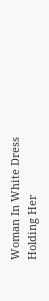Woman In White Dress Holding Her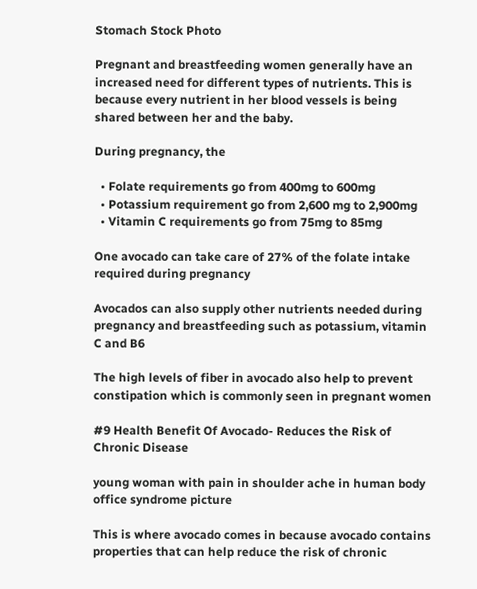Stomach Stock Photo

Pregnant and breastfeeding women generally have an increased need for different types of nutrients. This is because every nutrient in her blood vessels is being shared between her and the baby.

During pregnancy, the

  • Folate requirements go from 400mg to 600mg
  • Potassium requirement go from 2,600 mg to 2,900mg
  • Vitamin C requirements go from 75mg to 85mg

One avocado can take care of 27% of the folate intake required during pregnancy

Avocados can also supply other nutrients needed during pregnancy and breastfeeding such as potassium, vitamin C and B6

The high levels of fiber in avocado also help to prevent constipation which is commonly seen in pregnant women

#9 Health Benefit Of Avocado- Reduces the Risk of Chronic Disease

young woman with pain in shoulder ache in human body office syndrome picture

This is where avocado comes in because avocado contains properties that can help reduce the risk of chronic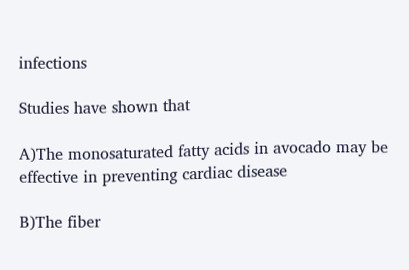infections

Studies have shown that

A)The monosaturated fatty acids in avocado may be effective in preventing cardiac disease

B)The fiber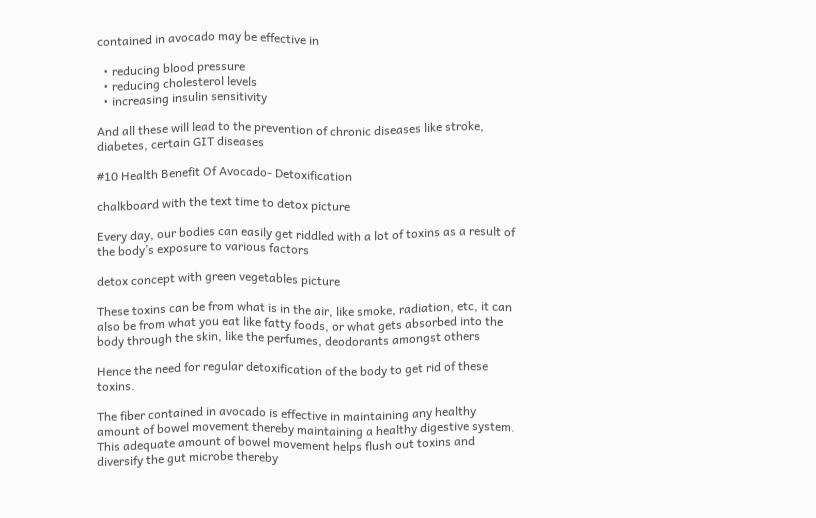contained in avocado may be effective in

  • reducing blood pressure
  • reducing cholesterol levels
  • increasing insulin sensitivity

And all these will lead to the prevention of chronic diseases like stroke, diabetes, certain GIT diseases

#10 Health Benefit Of Avocado- Detoxification

chalkboard with the text time to detox picture

Every day, our bodies can easily get riddled with a lot of toxins as a result of the body’s exposure to various factors

detox concept with green vegetables picture

These toxins can be from what is in the air, like smoke, radiation, etc, it can also be from what you eat like fatty foods, or what gets absorbed into the body through the skin, like the perfumes, deodorants amongst others

Hence the need for regular detoxification of the body to get rid of these toxins.

The fiber contained in avocado is effective in maintaining any healthy amount of bowel movement thereby maintaining a healthy digestive system. This adequate amount of bowel movement helps flush out toxins and diversify the gut microbe thereby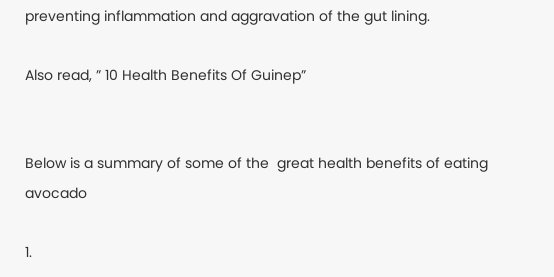preventing inflammation and aggravation of the gut lining.

Also read, ” 10 Health Benefits Of Guinep”


Below is a summary of some of the  great health benefits of eating avocado

1.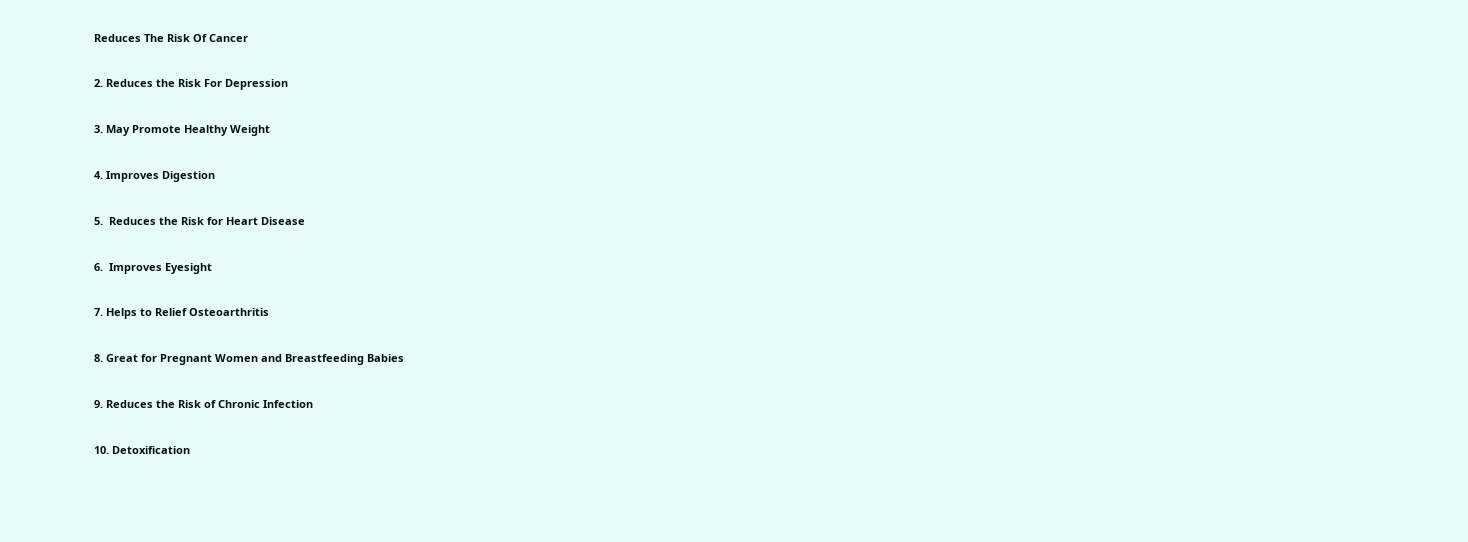Reduces The Risk Of Cancer

2. Reduces the Risk For Depression

3. May Promote Healthy Weight

4. Improves Digestion

5.  Reduces the Risk for Heart Disease

6.  Improves Eyesight

7. Helps to Relief Osteoarthritis

8. Great for Pregnant Women and Breastfeeding Babies

9. Reduces the Risk of Chronic Infection

10. Detoxification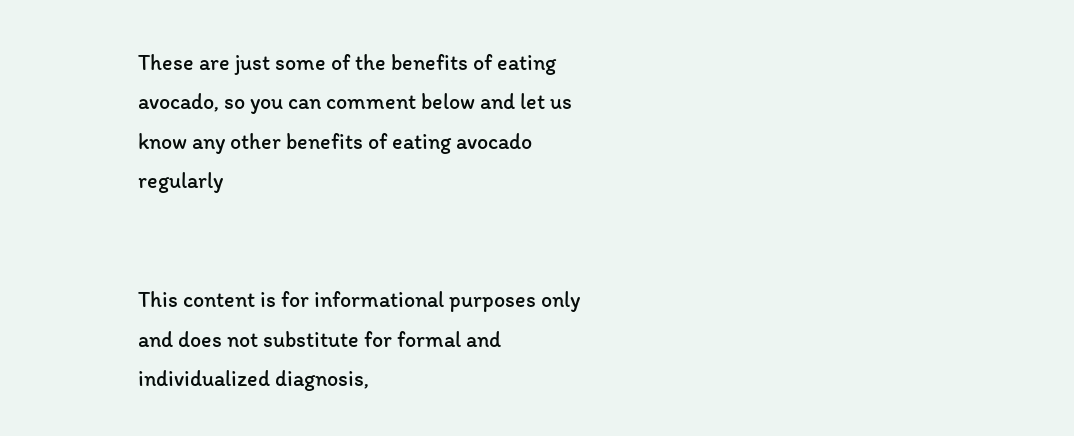These are just some of the benefits of eating avocado, so you can comment below and let us know any other benefits of eating avocado regularly


This content is for informational purposes only and does not substitute for formal and individualized diagnosis,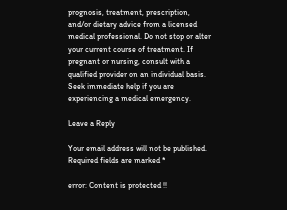prognosis, treatment, prescription, and/or dietary advice from a licensed medical professional. Do not stop or alter your current course of treatment. If pregnant or nursing, consult with a qualified provider on an individual basis. Seek immediate help if you are experiencing a medical emergency.

Leave a Reply

Your email address will not be published. Required fields are marked *

error: Content is protected !!